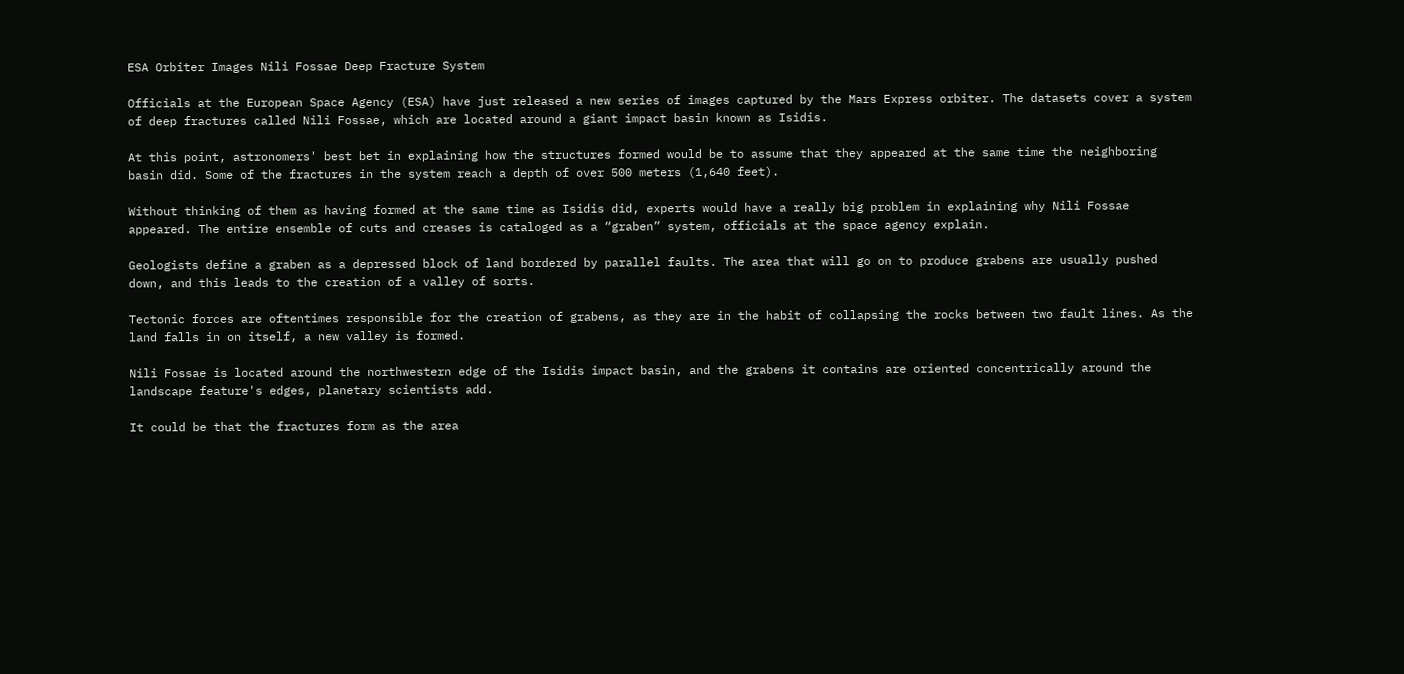ESA Orbiter Images Nili Fossae Deep Fracture System

Officials at the European Space Agency (ESA) have just released a new series of images captured by the Mars Express orbiter. The datasets cover a system of deep fractures called Nili Fossae, which are located around a giant impact basin known as Isidis.

At this point, astronomers' best bet in explaining how the structures formed would be to assume that they appeared at the same time the neighboring basin did. Some of the fractures in the system reach a depth of over 500 meters (1,640 feet).

Without thinking of them as having formed at the same time as Isidis did, experts would have a really big problem in explaining why Nili Fossae appeared. The entire ensemble of cuts and creases is cataloged as a “graben” system, officials at the space agency explain.

Geologists define a graben as a depressed block of land bordered by parallel faults. The area that will go on to produce grabens are usually pushed down, and this leads to the creation of a valley of sorts.

Tectonic forces are oftentimes responsible for the creation of grabens, as they are in the habit of collapsing the rocks between two fault lines. As the land falls in on itself, a new valley is formed.

Nili Fossae is located around the northwestern edge of the Isidis impact basin, and the grabens it contains are oriented concentrically around the landscape feature's edges, planetary scientists add.

It could be that the fractures form as the area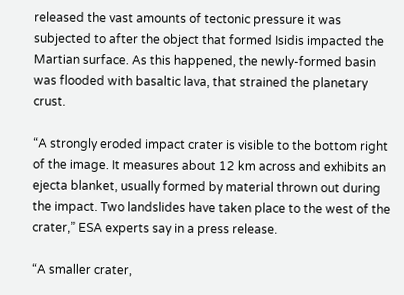released the vast amounts of tectonic pressure it was subjected to after the object that formed Isidis impacted the Martian surface. As this happened, the newly-formed basin was flooded with basaltic lava, that strained the planetary crust.

“A strongly eroded impact crater is visible to the bottom right of the image. It measures about 12 km across and exhibits an ejecta blanket, usually formed by material thrown out during the impact. Two landslides have taken place to the west of the crater,” ESA experts say in a press release.

“A smaller crater,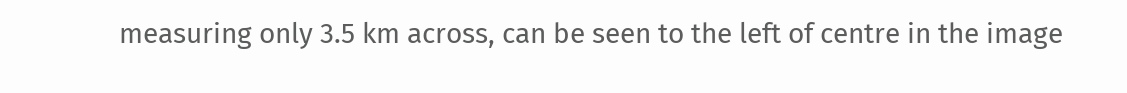measuring only 3.5 km across, can be seen to the left of centre in the image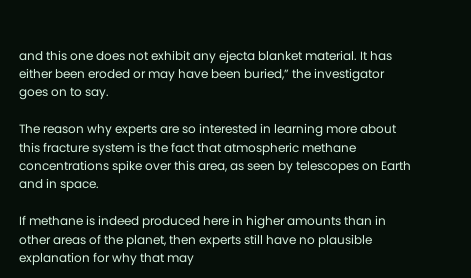and this one does not exhibit any ejecta blanket material. It has either been eroded or may have been buried,” the investigator goes on to say.

The reason why experts are so interested in learning more about this fracture system is the fact that atmospheric methane concentrations spike over this area, as seen by telescopes on Earth and in space.

If methane is indeed produced here in higher amounts than in other areas of the planet, then experts still have no plausible explanation for why that may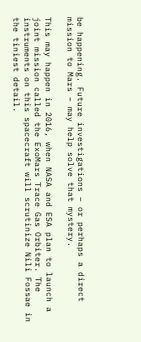be happening. Future investigations – or perhaps a direct mission to Mars – may help solve that mystery.

This may happen in 2016, when NASA and ESA plan to launch a joint mission called the ExoMars Trace Gas Orbiter. The instruments on this spacecraft will scrutinize Nili Fossae in the tiniest detail.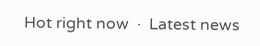Hot right now  ·  Latest news